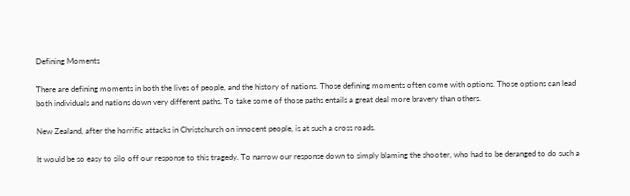Defining Moments

There are defining moments in both the lives of people, and the history of nations. Those defining moments often come with options. Those options can lead both individuals and nations down very different paths. To take some of those paths entails a great deal more bravery than others.

New Zealand, after the horrific attacks in Christchurch on innocent people, is at such a cross roads.

It would be so easy to silo off our response to this tragedy. To narrow our response down to simply blaming the shooter, who had to be deranged to do such a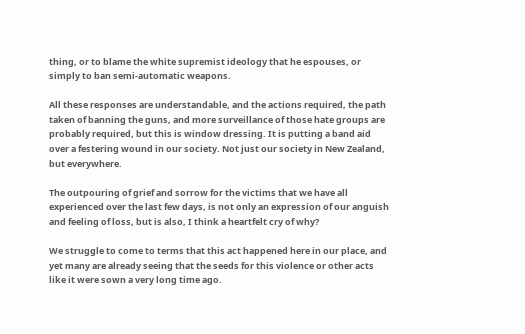thing, or to blame the white supremist ideology that he espouses, or simply to ban semi-automatic weapons.

All these responses are understandable, and the actions required, the path taken of banning the guns, and more surveillance of those hate groups are probably required, but this is window dressing. It is putting a band aid over a festering wound in our society. Not just our society in New Zealand, but everywhere.

The outpouring of grief and sorrow for the victims that we have all experienced over the last few days, is not only an expression of our anguish and feeling of loss, but is also, I think a heartfelt cry of why?

We struggle to come to terms that this act happened here in our place, and yet many are already seeing that the seeds for this violence or other acts like it were sown a very long time ago.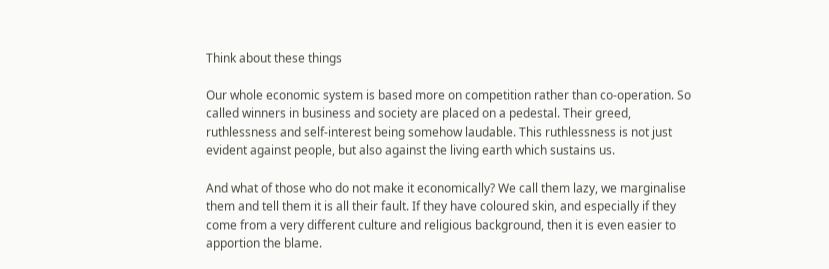Think about these things

Our whole economic system is based more on competition rather than co-operation. So called winners in business and society are placed on a pedestal. Their greed, ruthlessness and self-interest being somehow laudable. This ruthlessness is not just evident against people, but also against the living earth which sustains us.

And what of those who do not make it economically? We call them lazy, we marginalise them and tell them it is all their fault. If they have coloured skin, and especially if they come from a very different culture and religious background, then it is even easier to apportion the blame.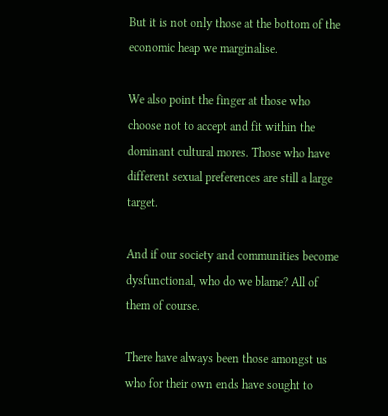But it is not only those at the bottom of the economic heap we marginalise.

We also point the finger at those who choose not to accept and fit within the dominant cultural mores. Those who have different sexual preferences are still a large target.

And if our society and communities become dysfunctional, who do we blame? All of them of course.

There have always been those amongst us who for their own ends have sought to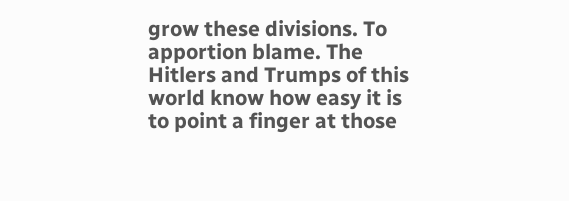grow these divisions. To apportion blame. The Hitlers and Trumps of this world know how easy it is to point a finger at those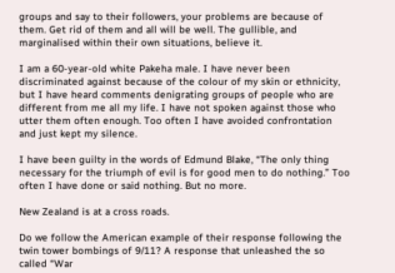groups and say to their followers, your problems are because of them. Get rid of them and all will be well. The gullible, and marginalised within their own situations, believe it.

I am a 60-year-old white Pakeha male. I have never been discriminated against because of the colour of my skin or ethnicity, but I have heard comments denigrating groups of people who are different from me all my life. I have not spoken against those who utter them often enough. Too often I have avoided confrontation and just kept my silence.

I have been guilty in the words of Edmund Blake, “The only thing necessary for the triumph of evil is for good men to do nothing.” Too often I have done or said nothing. But no more.

New Zealand is at a cross roads.

Do we follow the American example of their response following the twin tower bombings of 9/11? A response that unleashed the so called “War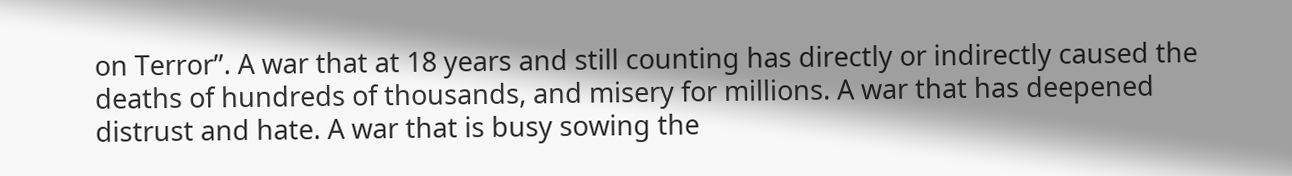on Terror”. A war that at 18 years and still counting has directly or indirectly caused the deaths of hundreds of thousands, and misery for millions. A war that has deepened distrust and hate. A war that is busy sowing the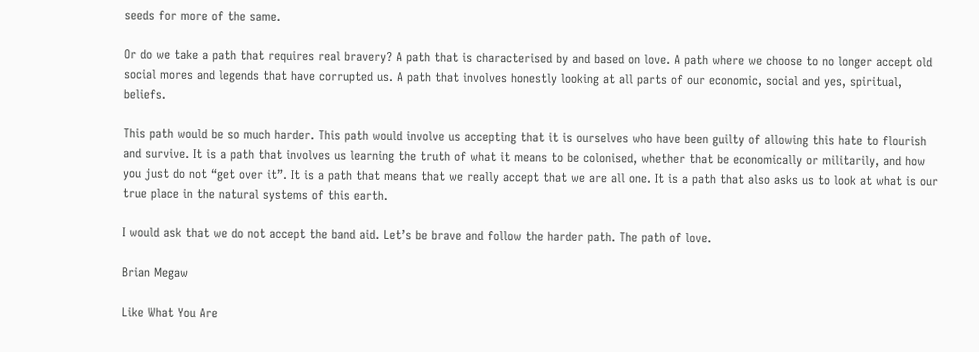seeds for more of the same.

Or do we take a path that requires real bravery? A path that is characterised by and based on love. A path where we choose to no longer accept old social mores and legends that have corrupted us. A path that involves honestly looking at all parts of our economic, social and yes, spiritual, beliefs.

This path would be so much harder. This path would involve us accepting that it is ourselves who have been guilty of allowing this hate to flourish and survive. It is a path that involves us learning the truth of what it means to be colonised, whether that be economically or militarily, and how you just do not “get over it”. It is a path that means that we really accept that we are all one. It is a path that also asks us to look at what is our true place in the natural systems of this earth.

I would ask that we do not accept the band aid. Let’s be brave and follow the harder path. The path of love.

Brian Megaw

Like What You Are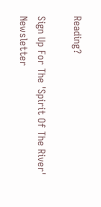Reading?

Sign Up For The 'Spirit Of The River' Newsletter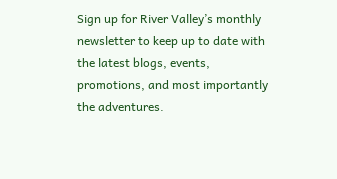Sign up for River Valley’s monthly newsletter to keep up to date with the latest blogs, events, promotions, and most importantly the adventures.